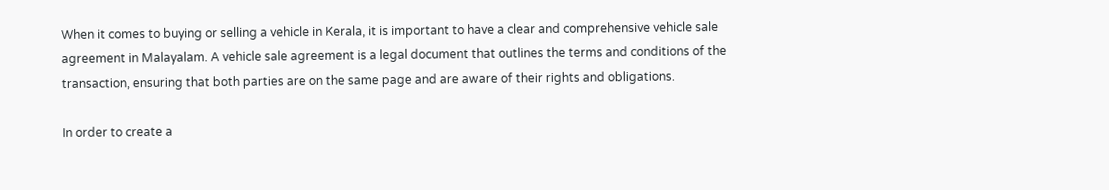When it comes to buying or selling a vehicle in Kerala, it is important to have a clear and comprehensive vehicle sale agreement in Malayalam. A vehicle sale agreement is a legal document that outlines the terms and conditions of the transaction, ensuring that both parties are on the same page and are aware of their rights and obligations.

In order to create a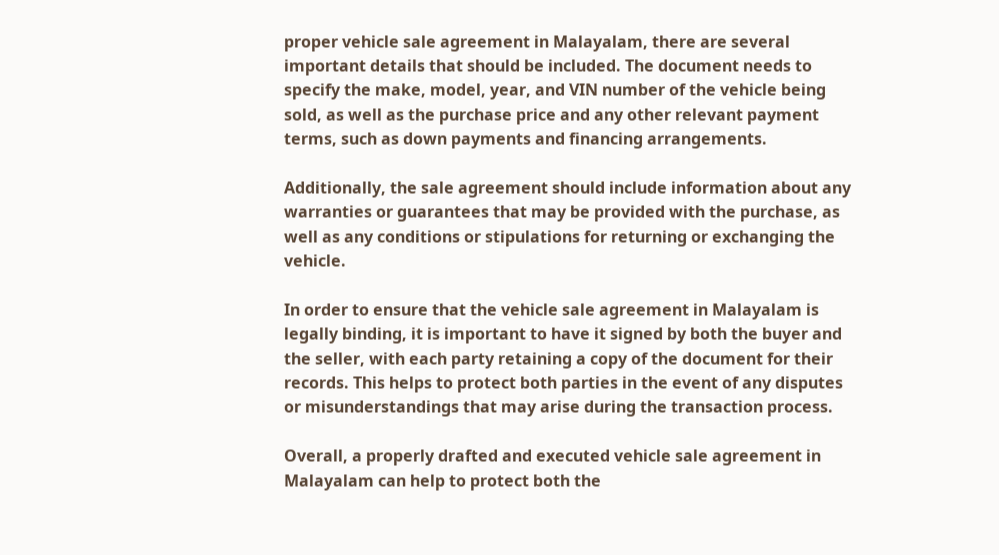proper vehicle sale agreement in Malayalam, there are several important details that should be included. The document needs to specify the make, model, year, and VIN number of the vehicle being sold, as well as the purchase price and any other relevant payment terms, such as down payments and financing arrangements.

Additionally, the sale agreement should include information about any warranties or guarantees that may be provided with the purchase, as well as any conditions or stipulations for returning or exchanging the vehicle.

In order to ensure that the vehicle sale agreement in Malayalam is legally binding, it is important to have it signed by both the buyer and the seller, with each party retaining a copy of the document for their records. This helps to protect both parties in the event of any disputes or misunderstandings that may arise during the transaction process.

Overall, a properly drafted and executed vehicle sale agreement in Malayalam can help to protect both the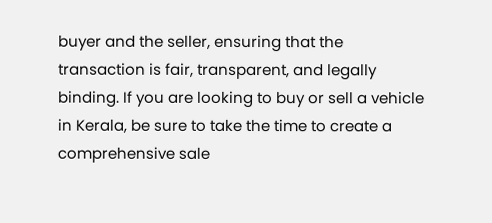buyer and the seller, ensuring that the transaction is fair, transparent, and legally binding. If you are looking to buy or sell a vehicle in Kerala, be sure to take the time to create a comprehensive sale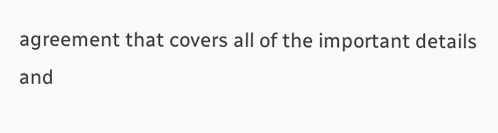agreement that covers all of the important details and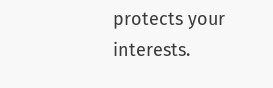protects your interests.